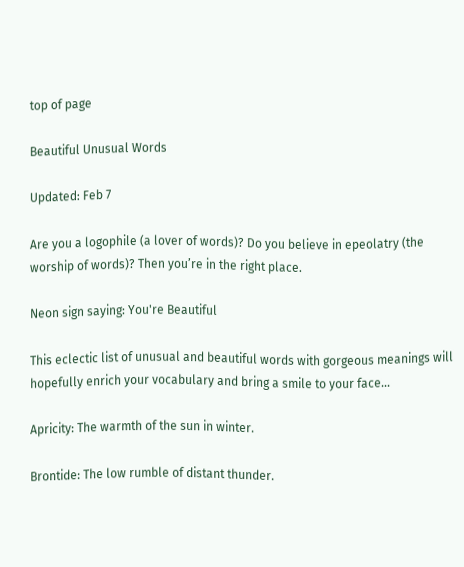top of page

Beautiful Unusual Words

Updated: Feb 7

Are you a logophile (a lover of words)? Do you believe in epeolatry (the worship of words)? Then you’re in the right place.

Neon sign saying: You're Beautiful

This eclectic list of unusual and beautiful words with gorgeous meanings will hopefully enrich your vocabulary and bring a smile to your face...

Apricity: The warmth of the sun in winter.

Brontide: The low rumble of distant thunder.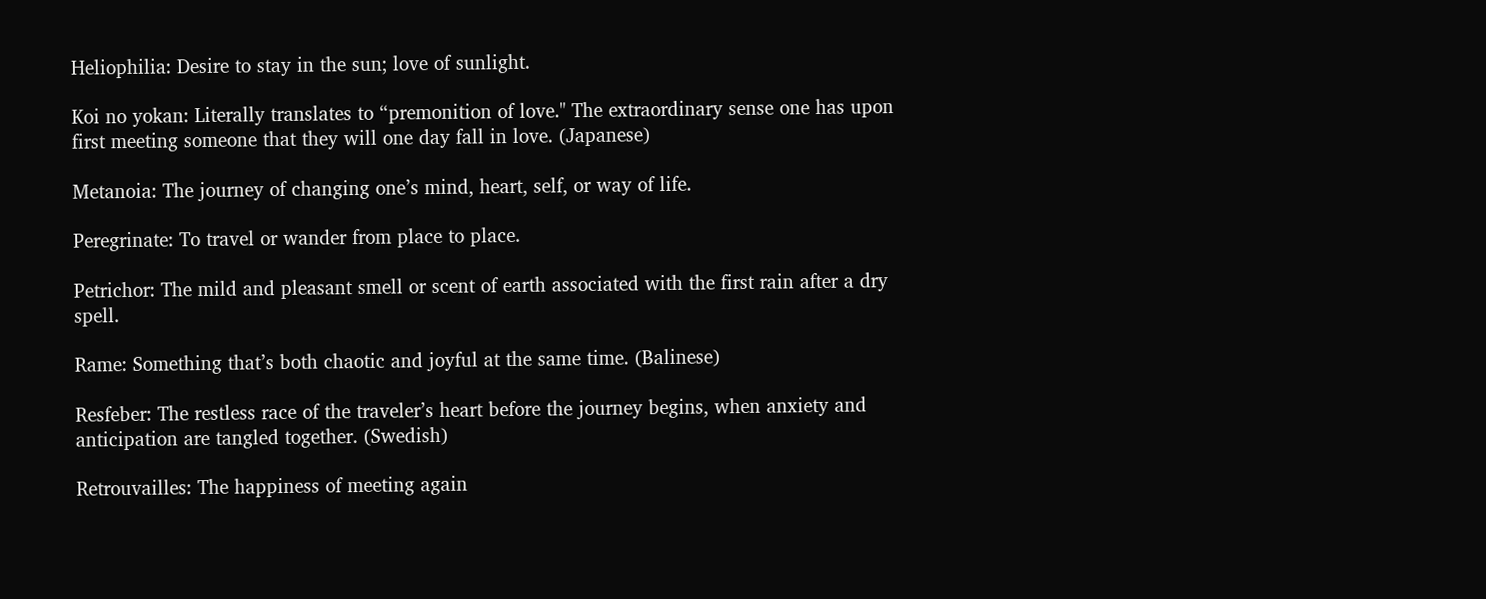Heliophilia: Desire to stay in the sun; love of sunlight.

Koi no yokan: Literally translates to “premonition of love." The extraordinary sense one has upon first meeting someone that they will one day fall in love. (Japanese)

Metanoia: The journey of changing one’s mind, heart, self, or way of life.

Peregrinate: To travel or wander from place to place.

Petrichor: The mild and pleasant smell or scent of earth associated with the first rain after a dry spell.

Rame: Something that’s both chaotic and joyful at the same time. (Balinese)

Resfeber: The restless race of the traveler’s heart before the journey begins, when anxiety and anticipation are tangled together. (Swedish)

Retrouvailles: The happiness of meeting again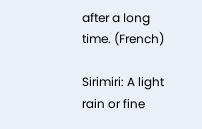after a long time. (French)

Sirimiri: A light rain or fine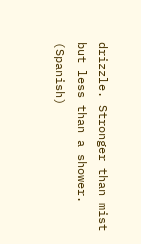drizzle. Stronger than mist but less than a shower. (Spanish)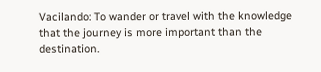Vacilando: To wander or travel with the knowledge that the journey is more important than the destination.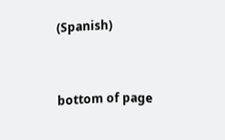(Spanish)


bottom of page